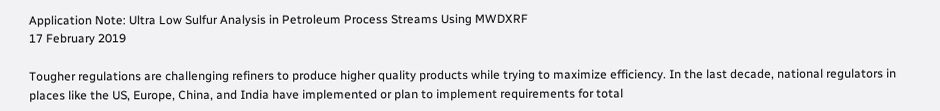Application Note: Ultra Low Sulfur Analysis in Petroleum Process Streams Using MWDXRF
17 February 2019

Tougher regulations are challenging refiners to produce higher quality products while trying to maximize efficiency. In the last decade, national regulators in places like the US, Europe, China, and India have implemented or plan to implement requirements for total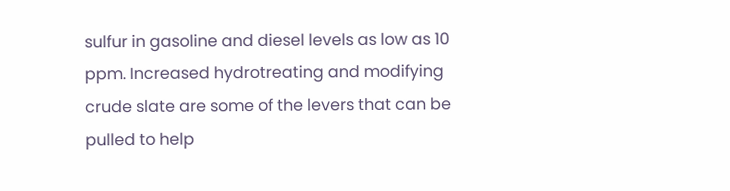sulfur in gasoline and diesel levels as low as 10 ppm. Increased hydrotreating and modifying crude slate are some of the levers that can be pulled to help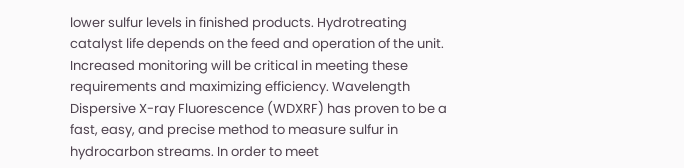lower sulfur levels in finished products. Hydrotreating catalyst life depends on the feed and operation of the unit. Increased monitoring will be critical in meeting these requirements and maximizing efficiency. Wavelength Dispersive X-ray Fluorescence (WDXRF) has proven to be a fast, easy, and precise method to measure sulfur in hydrocarbon streams. In order to meet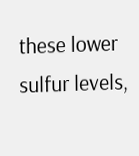these lower sulfur levels,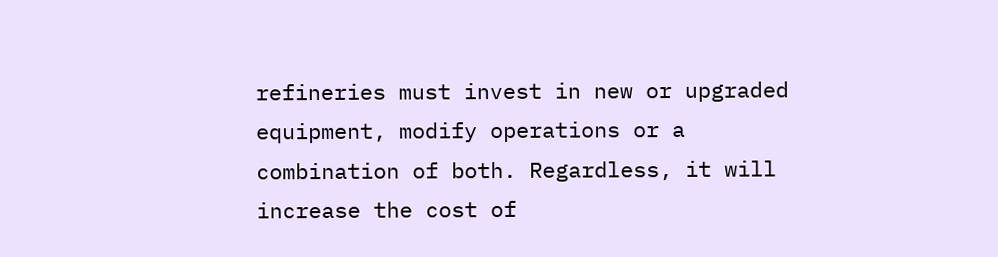refineries must invest in new or upgraded equipment, modify operations or a combination of both. Regardless, it will increase the cost of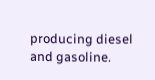producing diesel and gasoline.